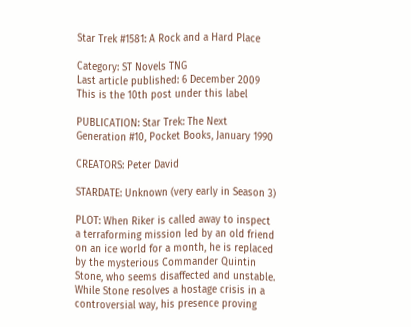Star Trek #1581: A Rock and a Hard Place

Category: ST Novels TNG
Last article published: 6 December 2009
This is the 10th post under this label

PUBLICATION: Star Trek: The Next Generation #10, Pocket Books, January 1990

CREATORS: Peter David

STARDATE: Unknown (very early in Season 3)

PLOT: When Riker is called away to inspect a terraforming mission led by an old friend on an ice world for a month, he is replaced by the mysterious Commander Quintin Stone, who seems disaffected and unstable. While Stone resolves a hostage crisis in a controversial way, his presence proving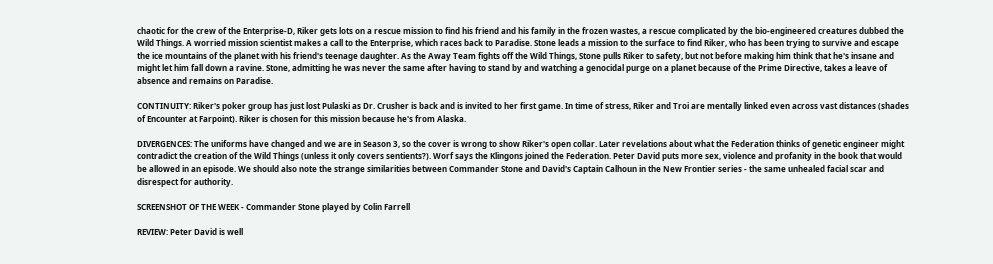chaotic for the crew of the Enterprise-D, Riker gets lots on a rescue mission to find his friend and his family in the frozen wastes, a rescue complicated by the bio-engineered creatures dubbed the Wild Things. A worried mission scientist makes a call to the Enterprise, which races back to Paradise. Stone leads a mission to the surface to find Riker, who has been trying to survive and escape the ice mountains of the planet with his friend's teenage daughter. As the Away Team fights off the Wild Things, Stone pulls Riker to safety, but not before making him think that he's insane and might let him fall down a ravine. Stone, admitting he was never the same after having to stand by and watching a genocidal purge on a planet because of the Prime Directive, takes a leave of absence and remains on Paradise.

CONTINUITY: Riker's poker group has just lost Pulaski as Dr. Crusher is back and is invited to her first game. In time of stress, Riker and Troi are mentally linked even across vast distances (shades of Encounter at Farpoint). Riker is chosen for this mission because he's from Alaska.

DIVERGENCES: The uniforms have changed and we are in Season 3, so the cover is wrong to show Riker's open collar. Later revelations about what the Federation thinks of genetic engineer might contradict the creation of the Wild Things (unless it only covers sentients?). Worf says the Klingons joined the Federation. Peter David puts more sex, violence and profanity in the book that would be allowed in an episode. We should also note the strange similarities between Commander Stone and David's Captain Calhoun in the New Frontier series - the same unhealed facial scar and disrespect for authority.

SCREENSHOT OF THE WEEK - Commander Stone played by Colin Farrell

REVIEW: Peter David is well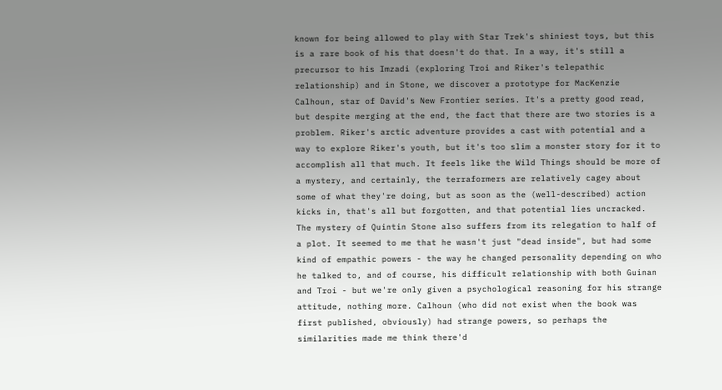known for being allowed to play with Star Trek's shiniest toys, but this is a rare book of his that doesn't do that. In a way, it's still a precursor to his Imzadi (exploring Troi and Riker's telepathic relationship) and in Stone, we discover a prototype for MacKenzie Calhoun, star of David's New Frontier series. It's a pretty good read, but despite merging at the end, the fact that there are two stories is a problem. Riker's arctic adventure provides a cast with potential and a way to explore Riker's youth, but it's too slim a monster story for it to accomplish all that much. It feels like the Wild Things should be more of a mystery, and certainly, the terraformers are relatively cagey about some of what they're doing, but as soon as the (well-described) action kicks in, that's all but forgotten, and that potential lies uncracked. The mystery of Quintin Stone also suffers from its relegation to half of a plot. It seemed to me that he wasn't just "dead inside", but had some kind of empathic powers - the way he changed personality depending on who he talked to, and of course, his difficult relationship with both Guinan and Troi - but we're only given a psychological reasoning for his strange attitude, nothing more. Calhoun (who did not exist when the book was first published, obviously) had strange powers, so perhaps the similarities made me think there'd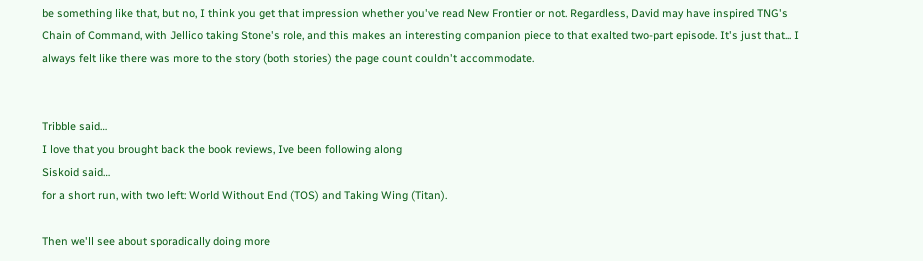be something like that, but no, I think you get that impression whether you've read New Frontier or not. Regardless, David may have inspired TNG's Chain of Command, with Jellico taking Stone's role, and this makes an interesting companion piece to that exalted two-part episode. It's just that... I always felt like there was more to the story (both stories) the page count couldn't accommodate.


Tribble said…
I love that you brought back the book reviews, Ive been following along
Siskoid said…
for a short run, with two left: World Without End (TOS) and Taking Wing (Titan).

Then we'll see about sporadically doing more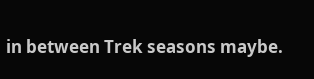in between Trek seasons maybe.